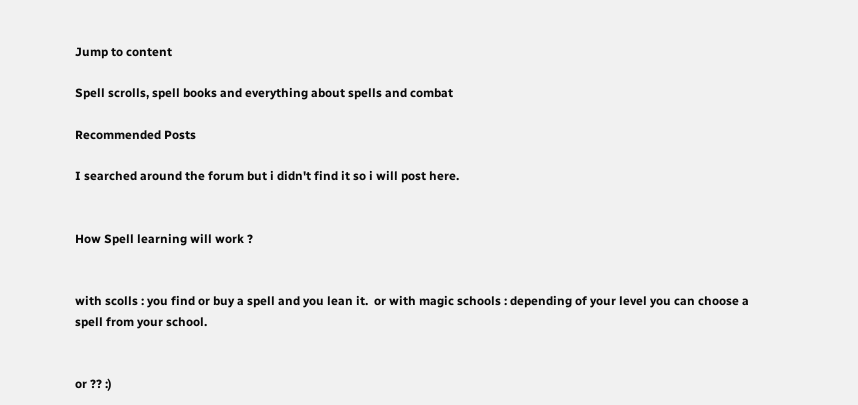Jump to content

Spell scrolls, spell books and everything about spells and combat

Recommended Posts

I searched around the forum but i didn't find it so i will post here.


How Spell learning will work ?


with scolls : you find or buy a spell and you lean it.  or with magic schools : depending of your level you can choose a spell from your school.


or ?? :)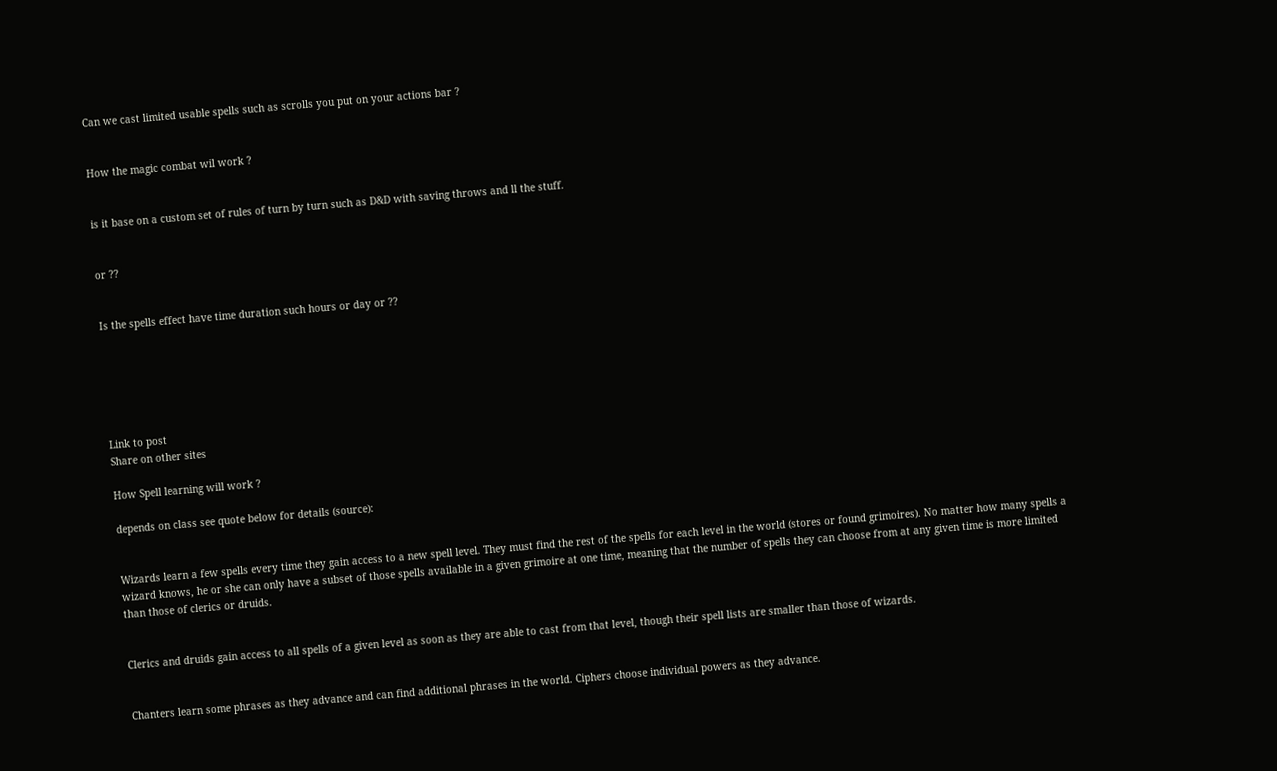Can we cast limited usable spells such as scrolls you put on your actions bar ?


How the magic combat wil work ?


is it base on a custom set of rules of turn by turn such as D&D with saving throws and ll the stuff.


or ??


Is the spells effect have time duration such hours or day or ??






Link to post
Share on other sites

How Spell learning will work ?

depends on class see quote below for details (source):


Wizards learn a few spells every time they gain access to a new spell level. They must find the rest of the spells for each level in the world (stores or found grimoires). No matter how many spells a wizard knows, he or she can only have a subset of those spells available in a given grimoire at one time, meaning that the number of spells they can choose from at any given time is more limited than those of clerics or druids.


Clerics and druids gain access to all spells of a given level as soon as they are able to cast from that level, though their spell lists are smaller than those of wizards.


Chanters learn some phrases as they advance and can find additional phrases in the world. Ciphers choose individual powers as they advance.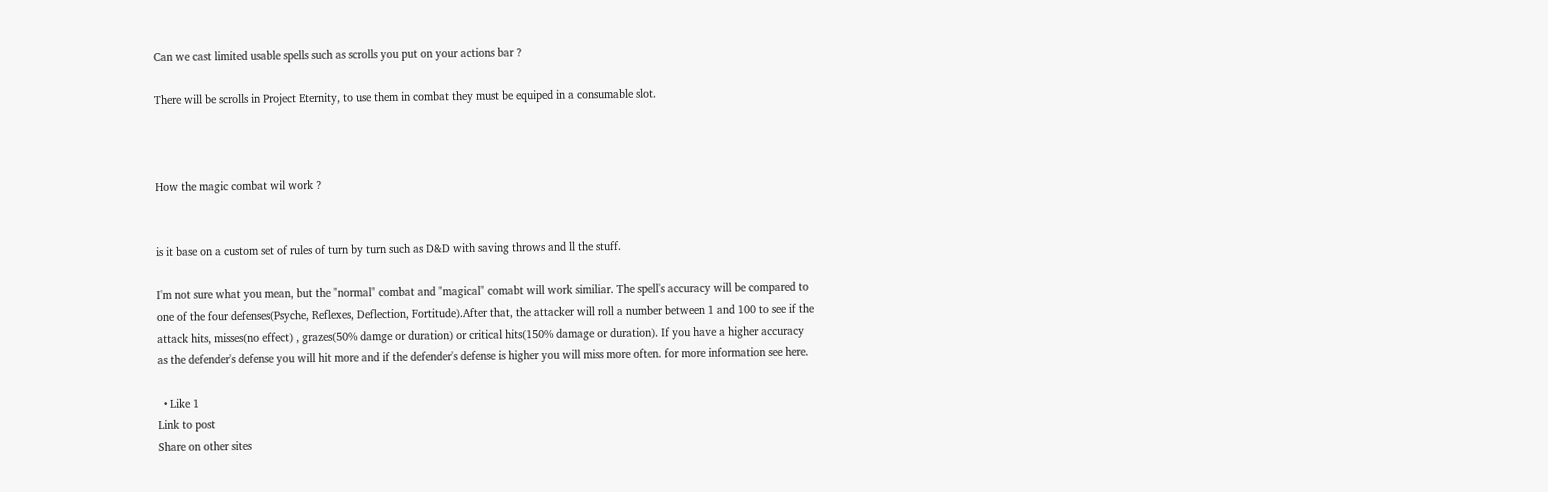Can we cast limited usable spells such as scrolls you put on your actions bar ?

There will be scrolls in Project Eternity, to use them in combat they must be equiped in a consumable slot.



How the magic combat wil work ?


is it base on a custom set of rules of turn by turn such as D&D with saving throws and ll the stuff.

I'm not sure what you mean, but the "normal" combat and "magical" comabt will work similiar. The spell's accuracy will be compared to one of the four defenses(Psyche, Reflexes, Deflection, Fortitude).After that, the attacker will roll a number between 1 and 100 to see if the attack hits, misses(no effect) , grazes(50% damge or duration) or critical hits(150% damage or duration). If you have a higher accuracy as the defender's defense you will hit more and if the defender's defense is higher you will miss more often. for more information see here.

  • Like 1
Link to post
Share on other sites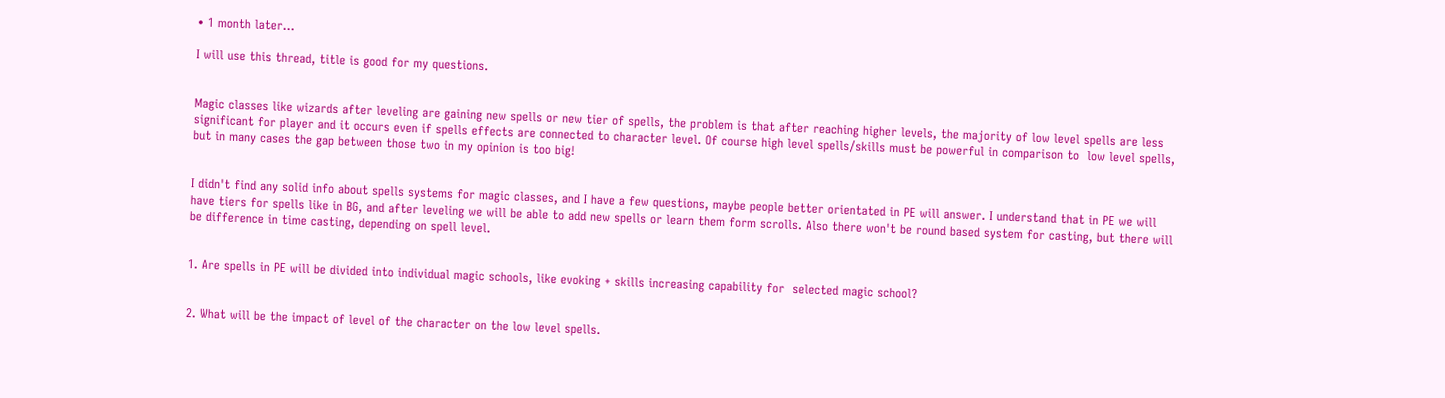• 1 month later...

I will use this thread, title is good for my questions.


Magic classes like wizards after leveling are gaining new spells or new tier of spells, the problem is that after reaching higher levels, the majority of low level spells are less significant for player and it occurs even if spells effects are connected to character level. Of course high level spells/skills must be powerful in comparison to  low level spells, but in many cases the gap between those two in my opinion is too big!


I didn't find any solid info about spells systems for magic classes, and I have a few questions, maybe people better orientated in PE will answer. I understand that in PE we will have tiers for spells like in BG, and after leveling we will be able to add new spells or learn them form scrolls. Also there won't be round based system for casting, but there will be difference in time casting, depending on spell level.


1. Are spells in PE will be divided into individual magic schools, like evoking + skills increasing capability for  selected magic school?


2. What will be the impact of level of the character on the low level spells.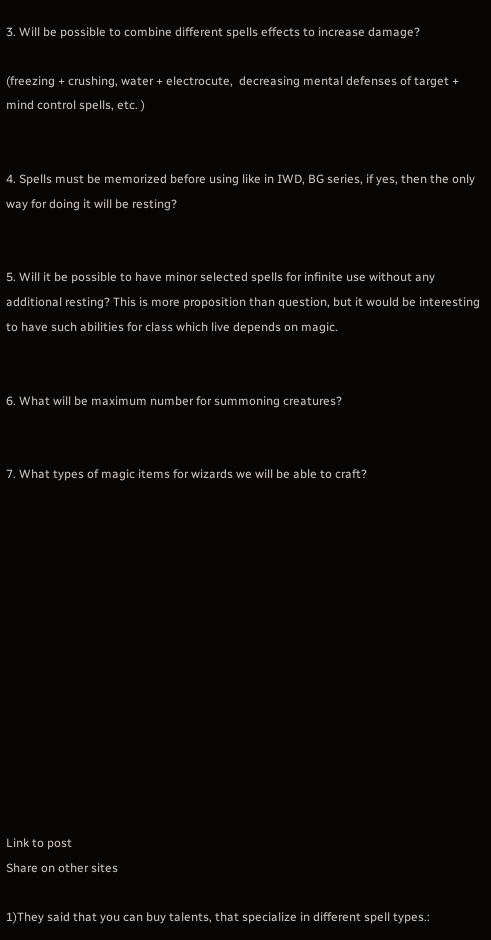3. Will be possible to combine different spells effects to increase damage?

(freezing + crushing, water + electrocute,  decreasing mental defenses of target + mind control spells, etc. )


4. Spells must be memorized before using like in IWD, BG series, if yes, then the only way for doing it will be resting?


5. Will it be possible to have minor selected spells for infinite use without any additional resting? This is more proposition than question, but it would be interesting to have such abilities for class which live depends on magic.


6. What will be maximum number for summoning creatures?


7. What types of magic items for wizards we will be able to craft?














Link to post
Share on other sites

1)They said that you can buy talents, that specialize in different spell types.: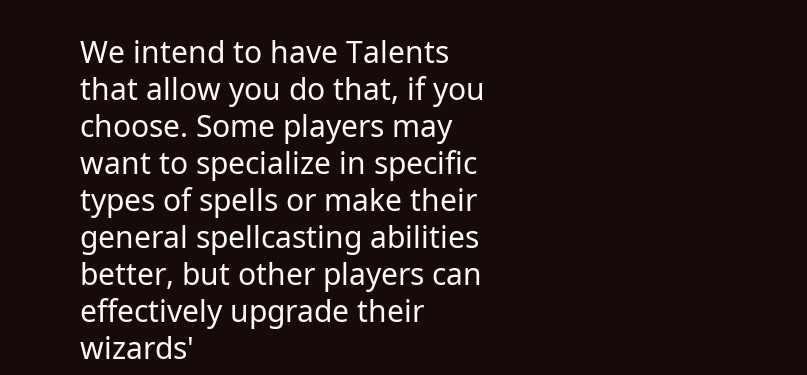We intend to have Talents that allow you do that, if you choose. Some players may want to specialize in specific types of spells or make their general spellcasting abilities better, but other players can effectively upgrade their wizards'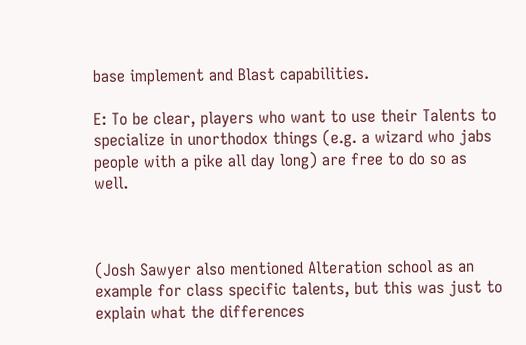base implement and Blast capabilities.

E: To be clear, players who want to use their Talents to specialize in unorthodox things (e.g. a wizard who jabs people with a pike all day long) are free to do so as well.



(Josh Sawyer also mentioned Alteration school as an example for class specific talents, but this was just to explain what the differences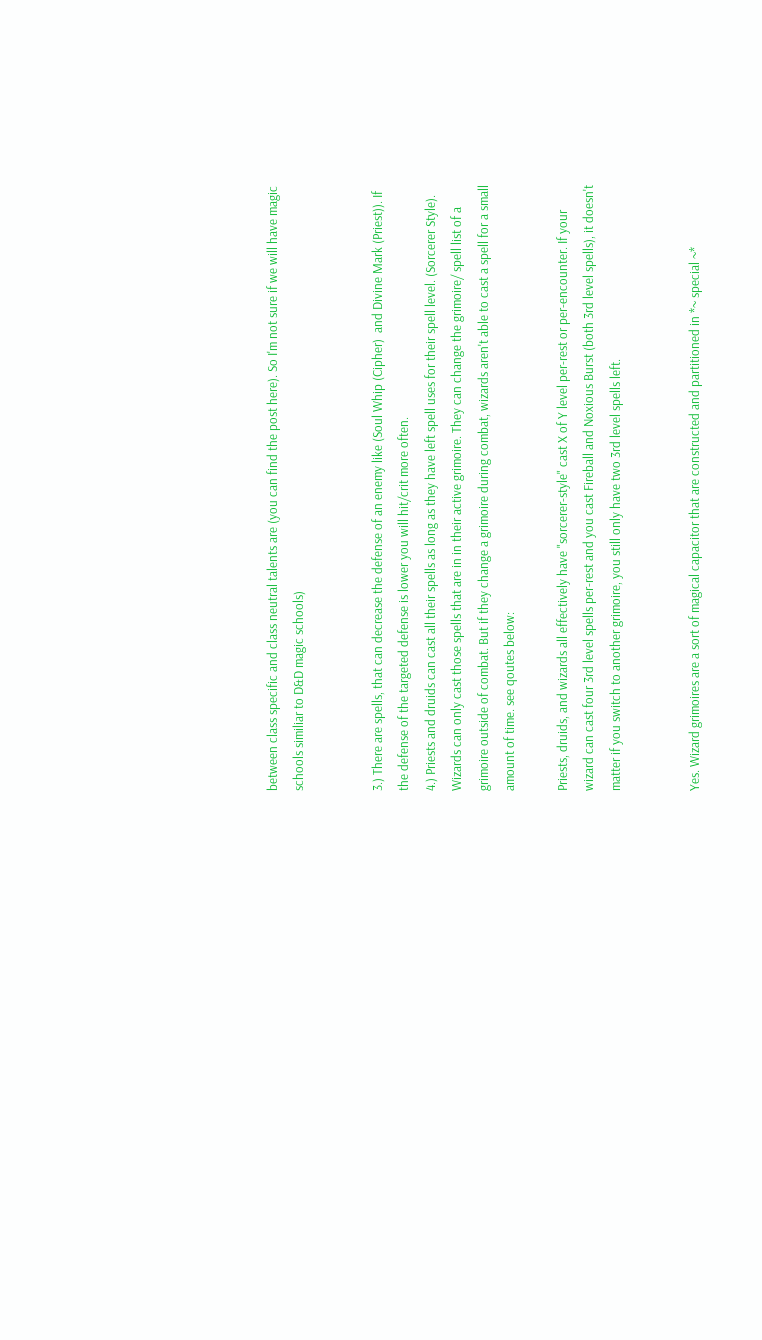between class specific and class neutral talents are (you can find the post here). So I'm not sure if we will have magic schools similiar to D&D magic schools)


3.) There are spells, that can decrease the defense of an enemy like (Soul Whip (Cipher)  and Divine Mark (Priest)). If the defense of the targeted defense is lower you will hit/crit more often.
4.) Priests and druids can cast all their spells as long as they have left spell uses for their spell level. (Sorcerer Style). Wizards can only cast those spells that are in in their active grimoire. They can change the grimoire/ spell list of a grimoire outside of combat. But if they change a grimoire during combat, wizards aren't able to cast a spell for a small amount of time. see qoutes below:

Priests, druids, and wizards all effectively have "sorcerer-style" cast X of Y level per-rest or per-encounter. If your wizard can cast four 3rd level spells per-rest and you cast Fireball and Noxious Burst (both 3rd level spells), it doesn't matter if you switch to another grimoire, you still only have two 3rd level spells left.


Yes. Wizard grimoires are a sort of magical capacitor that are constructed and partitioned in *~ special ~*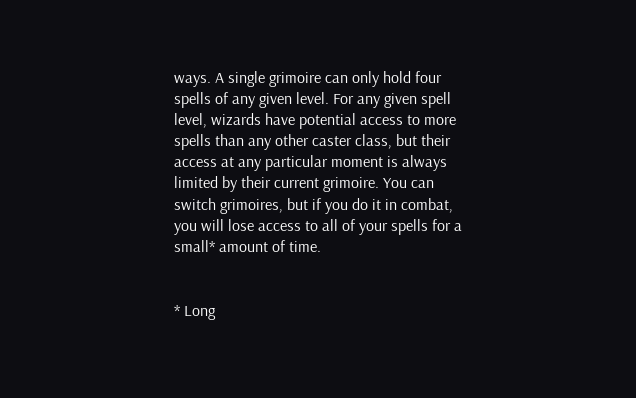ways. A single grimoire can only hold four spells of any given level. For any given spell level, wizards have potential access to more spells than any other caster class, but their access at any particular moment is always limited by their current grimoire. You can switch grimoires, but if you do it in combat, you will lose access to all of your spells for a small* amount of time.


* Long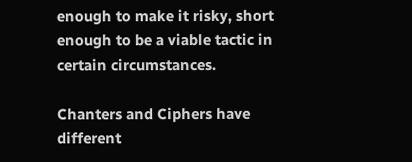enough to make it risky, short enough to be a viable tactic in certain circumstances.

Chanters and Ciphers have different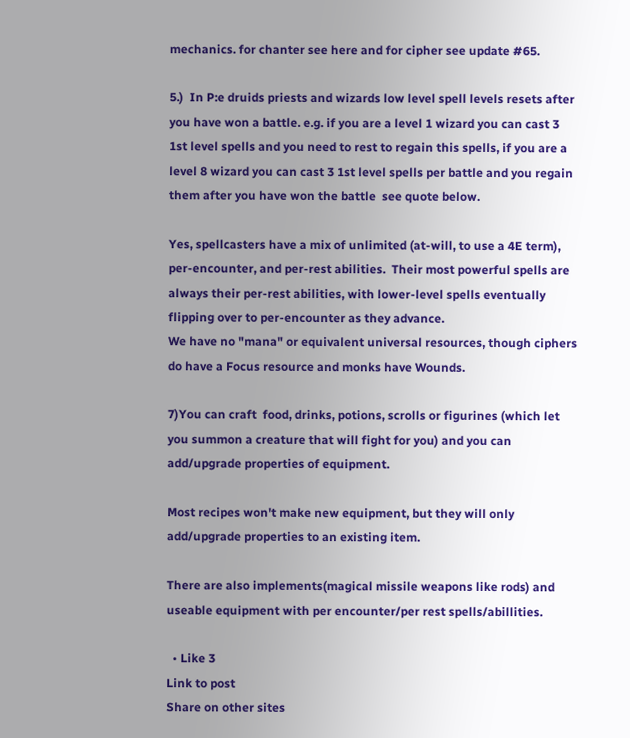mechanics. for chanter see here and for cipher see update #65.

5.)  In P:e druids priests and wizards low level spell levels resets after you have won a battle. e.g. if you are a level 1 wizard you can cast 3 1st level spells and you need to rest to regain this spells, if you are a level 8 wizard you can cast 3 1st level spells per battle and you regain them after you have won the battle  see quote below.

Yes, spellcasters have a mix of unlimited (at-will, to use a 4E term), per-encounter, and per-rest abilities.  Their most powerful spells are always their per-rest abilities, with lower-level spells eventually flipping over to per-encounter as they advance.
We have no "mana" or equivalent universal resources, though ciphers do have a Focus resource and monks have Wounds.

7)You can craft  food, drinks, potions, scrolls or figurines (which let you summon a creature that will fight for you) and you can add/upgrade properties of equipment.

Most recipes won't make new equipment, but they will only add/upgrade properties to an existing item.

There are also implements(magical missile weapons like rods) and useable equipment with per encounter/per rest spells/abillities.

  • Like 3
Link to post
Share on other sites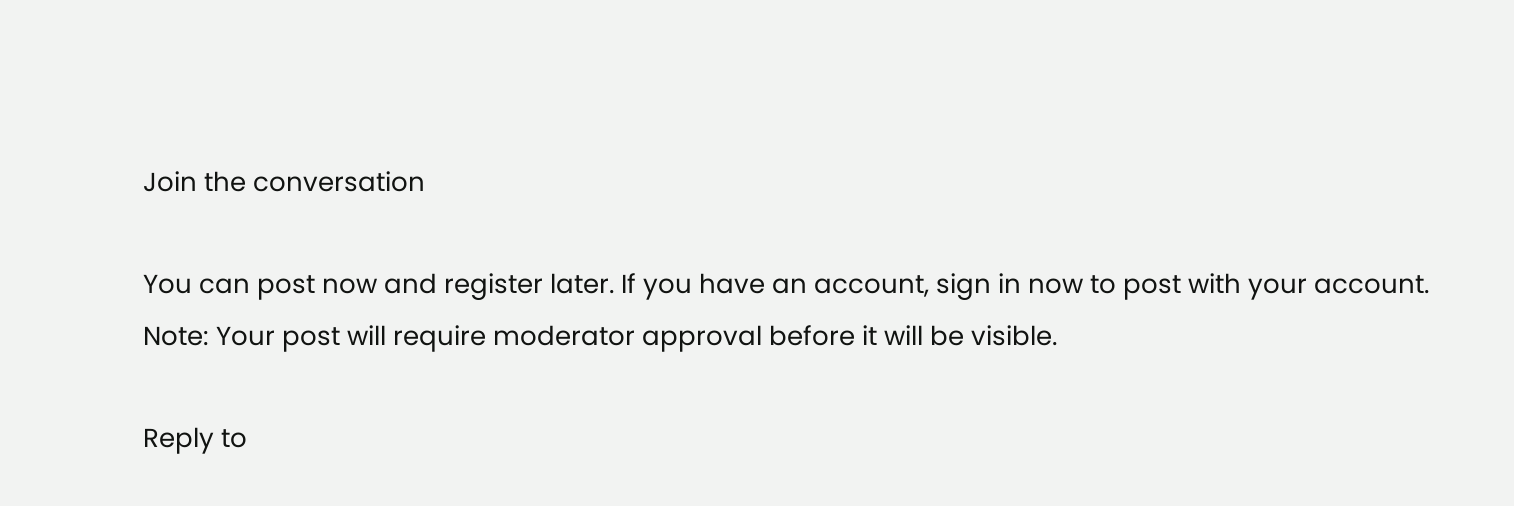Join the conversation

You can post now and register later. If you have an account, sign in now to post with your account.
Note: Your post will require moderator approval before it will be visible.

Reply to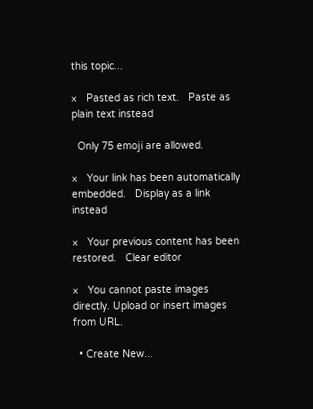this topic...

×   Pasted as rich text.   Paste as plain text instead

  Only 75 emoji are allowed.

×   Your link has been automatically embedded.   Display as a link instead

×   Your previous content has been restored.   Clear editor

×   You cannot paste images directly. Upload or insert images from URL.

  • Create New...